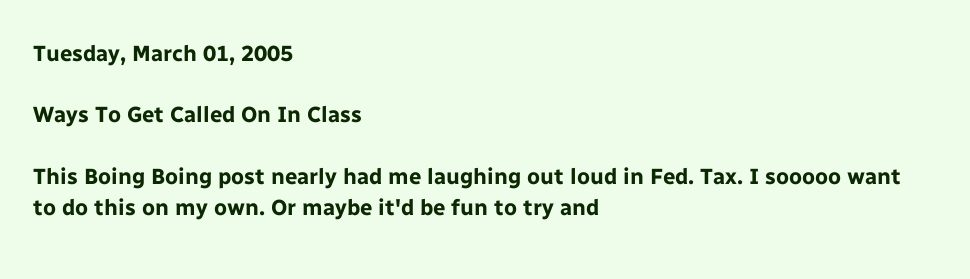Tuesday, March 01, 2005

Ways To Get Called On In Class

This Boing Boing post nearly had me laughing out loud in Fed. Tax. I sooooo want to do this on my own. Or maybe it'd be fun to try and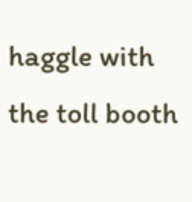haggle with the toll booth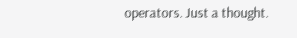operators. Just a thought.